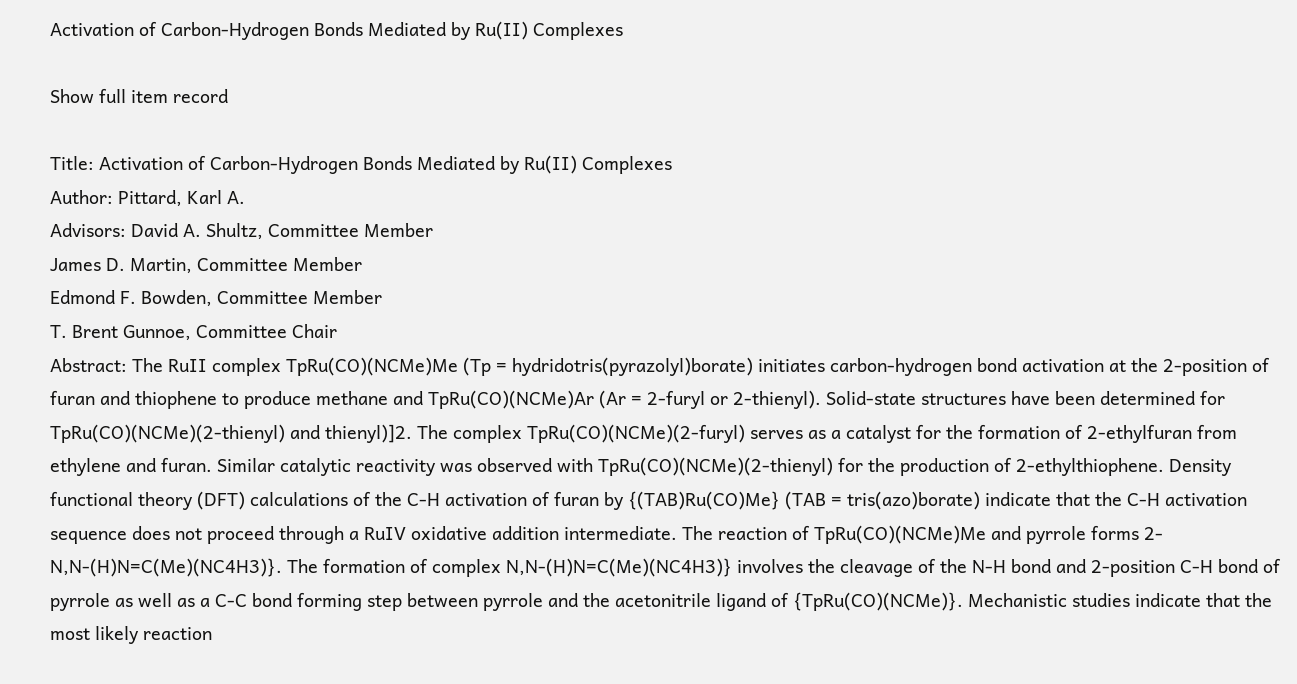Activation of Carbon-Hydrogen Bonds Mediated by Ru(II) Complexes

Show full item record

Title: Activation of Carbon-Hydrogen Bonds Mediated by Ru(II) Complexes
Author: Pittard, Karl A.
Advisors: David A. Shultz, Committee Member
James D. Martin, Committee Member
Edmond F. Bowden, Committee Member
T. Brent Gunnoe, Committee Chair
Abstract: The RuII complex TpRu(CO)(NCMe)Me (Tp = hydridotris(pyrazolyl)borate) initiates carbon-hydrogen bond activation at the 2-position of furan and thiophene to produce methane and TpRu(CO)(NCMe)Ar (Ar = 2-furyl or 2-thienyl). Solid-state structures have been determined for TpRu(CO)(NCMe)(2-thienyl) and thienyl)]2. The complex TpRu(CO)(NCMe)(2-furyl) serves as a catalyst for the formation of 2-ethylfuran from ethylene and furan. Similar catalytic reactivity was observed with TpRu(CO)(NCMe)(2-thienyl) for the production of 2-ethylthiophene. Density functional theory (DFT) calculations of the C-H activation of furan by {(TAB)Ru(CO)Me} (TAB = tris(azo)borate) indicate that the C-H activation sequence does not proceed through a RuIV oxidative addition intermediate. The reaction of TpRu(CO)(NCMe)Me and pyrrole forms 2-N,N-(H)N=C(Me)(NC4H3)}. The formation of complex N,N-(H)N=C(Me)(NC4H3)} involves the cleavage of the N-H bond and 2-position C-H bond of pyrrole as well as a C-C bond forming step between pyrrole and the acetonitrile ligand of {TpRu(CO)(NCMe)}. Mechanistic studies indicate that the most likely reaction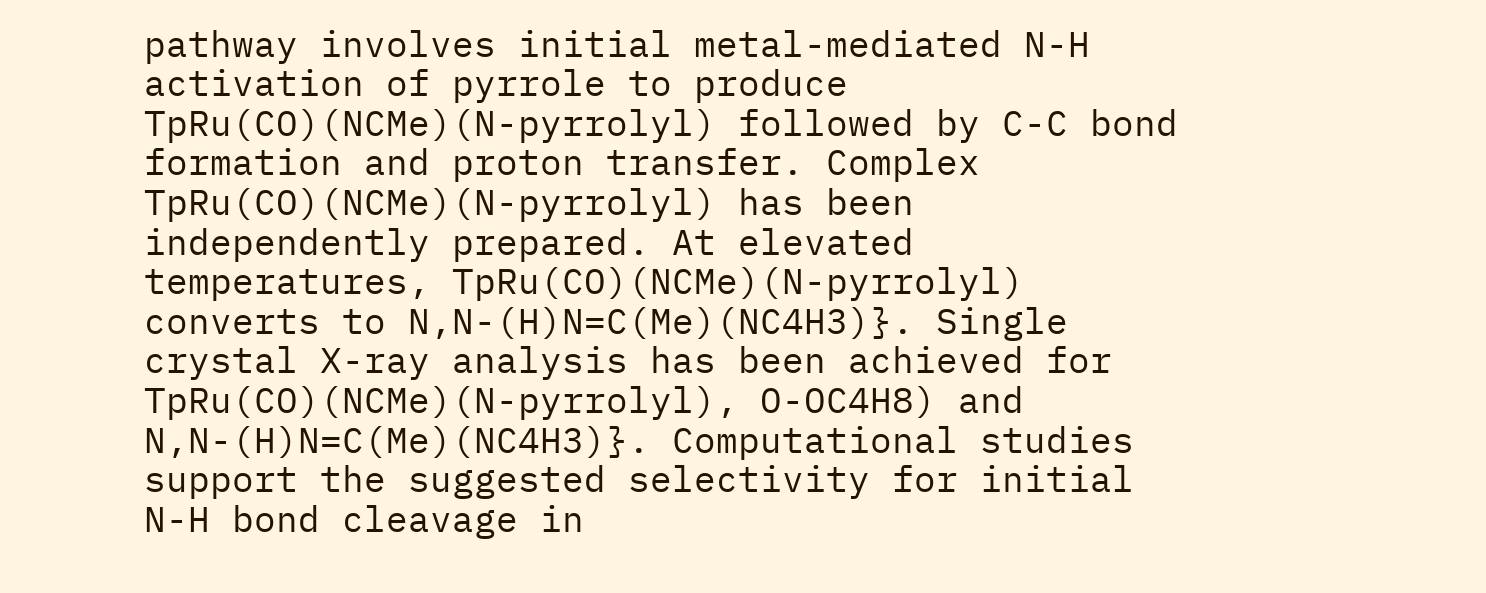pathway involves initial metal-mediated N-H activation of pyrrole to produce TpRu(CO)(NCMe)(N-pyrrolyl) followed by C-C bond formation and proton transfer. Complex TpRu(CO)(NCMe)(N-pyrrolyl) has been independently prepared. At elevated temperatures, TpRu(CO)(NCMe)(N-pyrrolyl) converts to N,N-(H)N=C(Me)(NC4H3)}. Single crystal X-ray analysis has been achieved for TpRu(CO)(NCMe)(N-pyrrolyl), O-OC4H8) and N,N-(H)N=C(Me)(NC4H3)}. Computational studies support the suggested selectivity for initial N-H bond cleavage in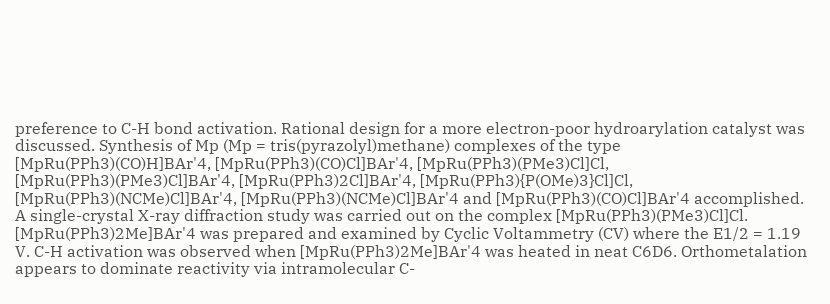preference to C-H bond activation. Rational design for a more electron-poor hydroarylation catalyst was discussed. Synthesis of Mp (Mp = tris(pyrazolyl)methane) complexes of the type [MpRu(PPh3)(CO)H]BAr'4, [MpRu(PPh3)(CO)Cl]BAr'4, [MpRu(PPh3)(PMe3)Cl]Cl, [MpRu(PPh3)(PMe3)Cl]BAr'4, [MpRu(PPh3)2Cl]BAr'4, [MpRu(PPh3){P(OMe)3}Cl]Cl, [MpRu(PPh3)(NCMe)Cl]BAr'4, [MpRu(PPh3)(NCMe)Cl]BAr'4 and [MpRu(PPh3)(CO)Cl]BAr'4 accomplished. A single-crystal X-ray diffraction study was carried out on the complex [MpRu(PPh3)(PMe3)Cl]Cl. [MpRu(PPh3)2Me]BAr'4 was prepared and examined by Cyclic Voltammetry (CV) where the E1/2 = 1.19 V. C-H activation was observed when [MpRu(PPh3)2Me]BAr'4 was heated in neat C6D6. Orthometalation appears to dominate reactivity via intramolecular C-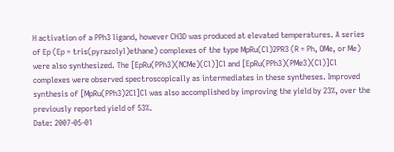H activation of a PPh3 ligand, however CH3D was produced at elevated temperatures. A series of Ep (Ep = tris(pyrazolyl)ethane) complexes of the type MpRu(Cl)2PR3 (R = Ph, OMe, or Me) were also synthesized. The [EpRu(PPh3)(NCMe)(Cl)]Cl and [EpRu(PPh3)(PMe3)(Cl)]Cl complexes were observed spectroscopically as intermediates in these syntheses. Improved synthesis of [MpRu(PPh3)2Cl]Cl was also accomplished by improving the yield by 23%, over the previously reported yield of 53%.
Date: 2007-05-01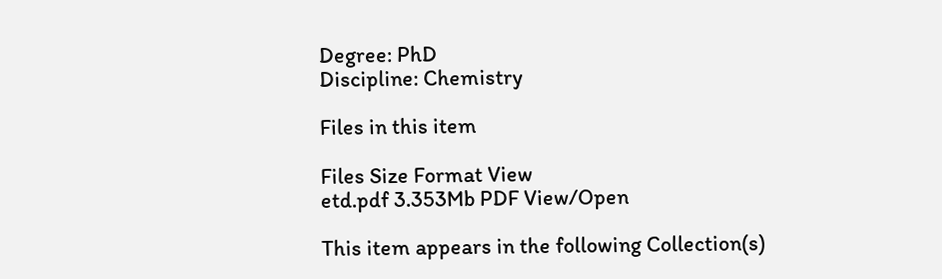Degree: PhD
Discipline: Chemistry

Files in this item

Files Size Format View
etd.pdf 3.353Mb PDF View/Open

This item appears in the following Collection(s)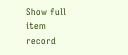Show full item record